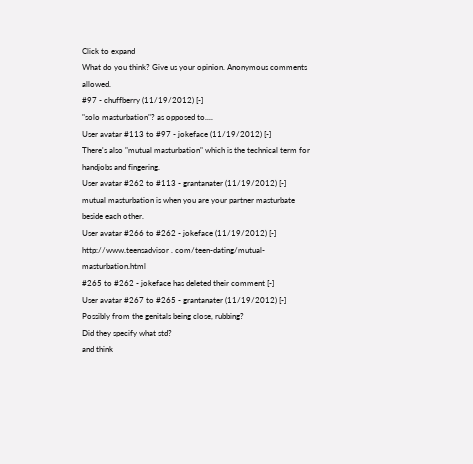Click to expand
What do you think? Give us your opinion. Anonymous comments allowed.
#97 - chuffberry (11/19/2012) [-]
"solo masturbation"? as opposed to....
User avatar #113 to #97 - jokeface (11/19/2012) [-]
There's also "mutual masturbation" which is the technical term for handjobs and fingering.
User avatar #262 to #113 - grantanater (11/19/2012) [-]
mutual masturbation is when you are your partner masturbate beside each other.
User avatar #266 to #262 - jokeface (11/19/2012) [-]
http://www.teensadvisor . com/teen-dating/mutual-masturbation.html
#265 to #262 - jokeface has deleted their comment [-]
User avatar #267 to #265 - grantanater (11/19/2012) [-]
Possibly from the genitals being close, rubbing?
Did they specify what std?
and think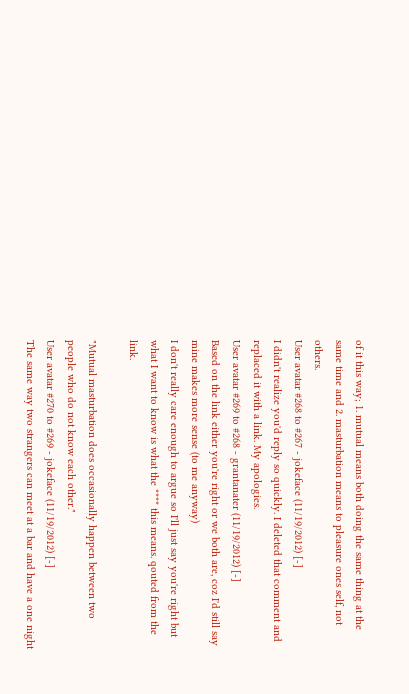of it this way; 1. mutual means both doing the same thing at the same time and 2. masturbation means to pleasure ones self, not others.
User avatar #268 to #267 - jokeface (11/19/2012) [-]
I didn't realize you'd reply so quickly. I deleted that comment and replaced it with a link. My apologies.
User avatar #269 to #268 - grantanater (11/19/2012) [-]
Based on the link either you're right or we both are, coz I'd still say mine makes more sense (to me anyway)
I don't really care enough to argue so I'll just say you're right but what I want to know is what the **** this means. qouted from the link.

"Mutual masturbation does occasionally happen between two people who do not know each other."
User avatar #270 to #269 - jokeface (11/19/2012) [-]
The same way two strangers can meet at a bar and have a one night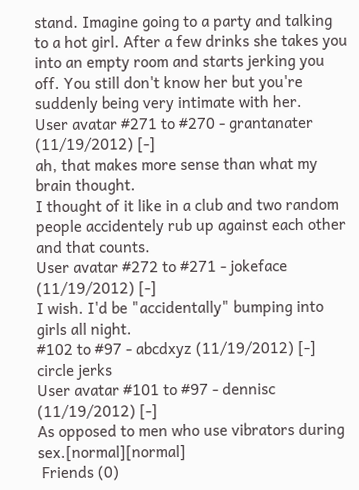stand. Imagine going to a party and talking to a hot girl. After a few drinks she takes you into an empty room and starts jerking you off. You still don't know her but you're suddenly being very intimate with her.
User avatar #271 to #270 - grantanater (11/19/2012) [-]
ah, that makes more sense than what my brain thought.
I thought of it like in a club and two random people accidentely rub up against each other and that counts.
User avatar #272 to #271 - jokeface (11/19/2012) [-]
I wish. I'd be "accidentally" bumping into girls all night.
#102 to #97 - abcdxyz (11/19/2012) [-]
circle jerks
User avatar #101 to #97 - dennisc (11/19/2012) [-]
As opposed to men who use vibrators during sex.[normal][normal]
 Friends (0)